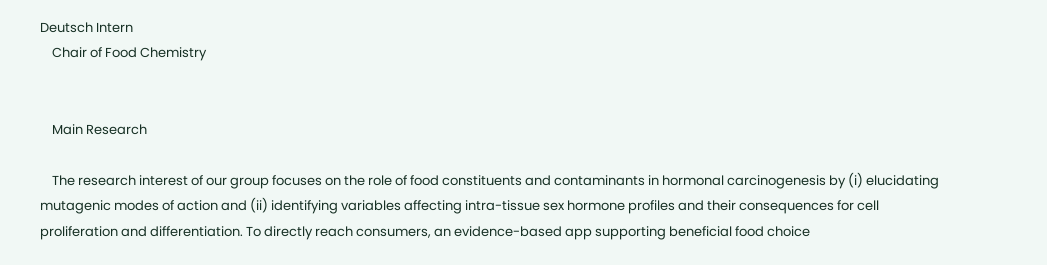Deutsch Intern
    Chair of Food Chemistry


    Main Research

    The research interest of our group focuses on the role of food constituents and contaminants in hormonal carcinogenesis by (i) elucidating mutagenic modes of action and (ii) identifying variables affecting intra-tissue sex hormone profiles and their consequences for cell proliferation and differentiation. To directly reach consumers, an evidence-based app supporting beneficial food choice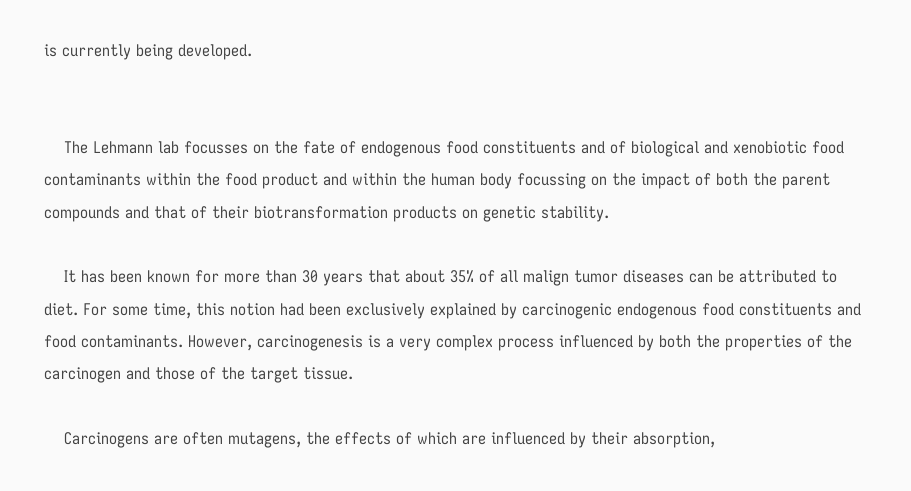is currently being developed.


    The Lehmann lab focusses on the fate of endogenous food constituents and of biological and xenobiotic food contaminants within the food product and within the human body focussing on the impact of both the parent compounds and that of their biotransformation products on genetic stability.

    It has been known for more than 30 years that about 35% of all malign tumor diseases can be attributed to diet. For some time, this notion had been exclusively explained by carcinogenic endogenous food constituents and food contaminants. However, carcinogenesis is a very complex process influenced by both the properties of the carcinogen and those of the target tissue.

    Carcinogens are often mutagens, the effects of which are influenced by their absorption,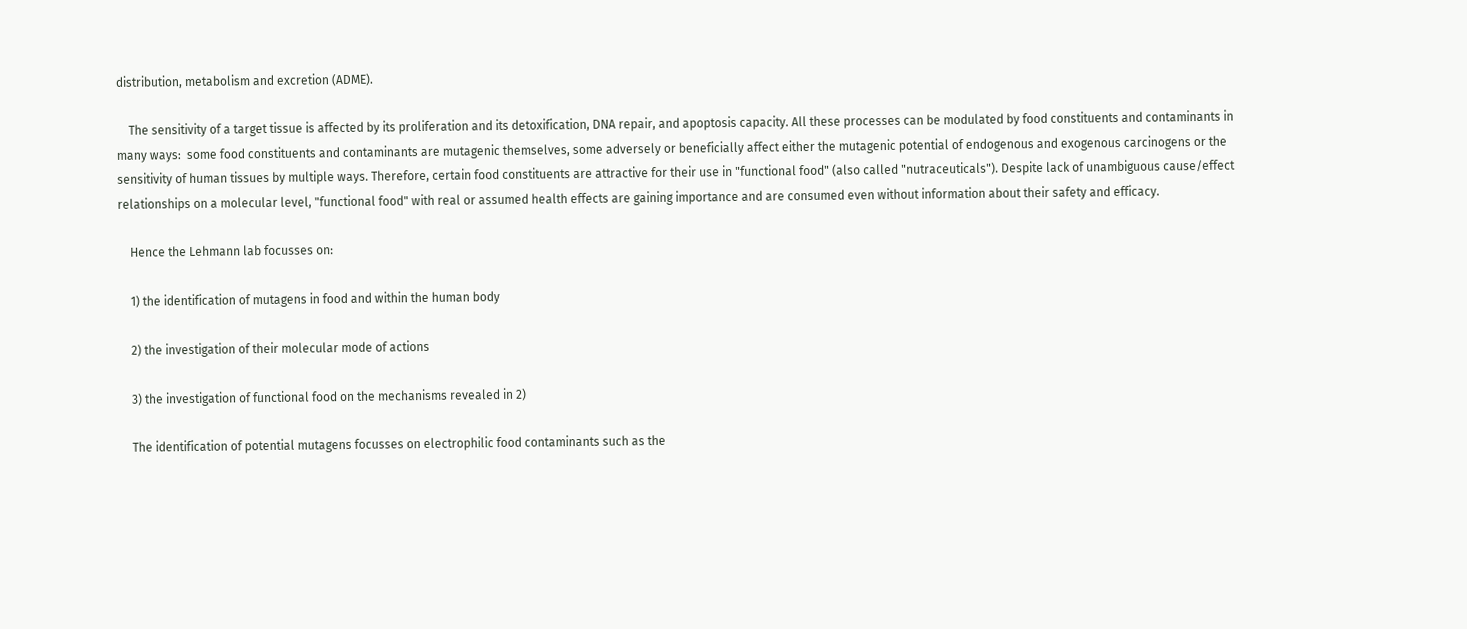distribution, metabolism and excretion (ADME).

    The sensitivity of a target tissue is affected by its proliferation and its detoxification, DNA repair, and apoptosis capacity. All these processes can be modulated by food constituents and contaminants in many ways:  some food constituents and contaminants are mutagenic themselves, some adversely or beneficially affect either the mutagenic potential of endogenous and exogenous carcinogens or the sensitivity of human tissues by multiple ways. Therefore, certain food constituents are attractive for their use in "functional food" (also called "nutraceuticals"). Despite lack of unambiguous cause/effect relationships on a molecular level, "functional food" with real or assumed health effects are gaining importance and are consumed even without information about their safety and efficacy.

    Hence the Lehmann lab focusses on:

    1) the identification of mutagens in food and within the human body

    2) the investigation of their molecular mode of actions

    3) the investigation of functional food on the mechanisms revealed in 2)

    The identification of potential mutagens focusses on electrophilic food contaminants such as the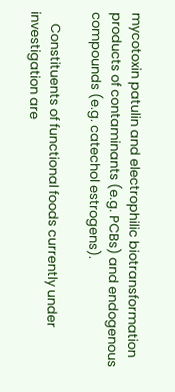mycotoxin patulin and electrophilic biotransformation products of contaminants (e.g. PCBs) and endogenous compounds (e.g. catechol estrogens).

    Constituents of functional foods currently under investigation are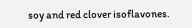soy and red clover isoflavones.